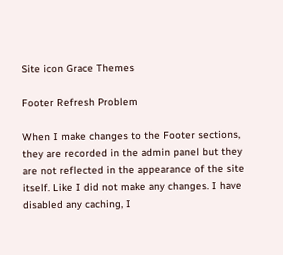Site icon Grace Themes

Footer Refresh Problem

When I make changes to the Footer sections, they are recorded in the admin panel but they are not reflected in the appearance of the site itself. Like I did not make any changes. I have disabled any caching, I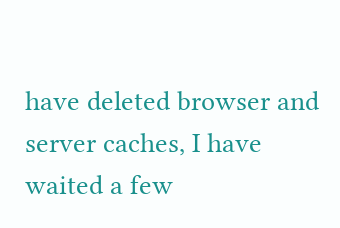have deleted browser and server caches, I have waited a few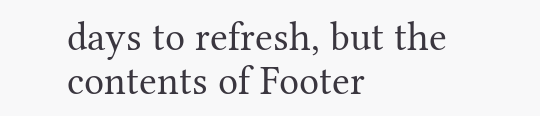days to refresh, but the contents of Footer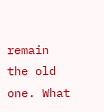remain the old one. What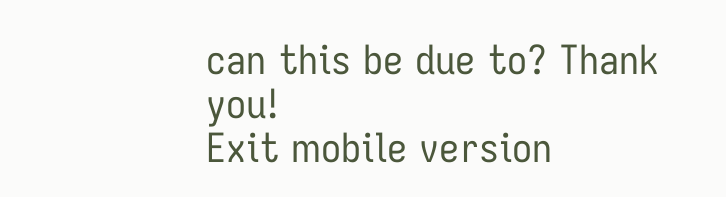can this be due to? Thank you!
Exit mobile version